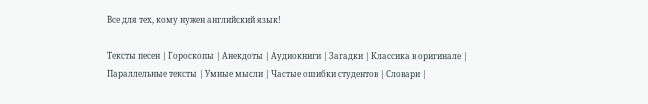Все для тех, кому нужен английский язык!

Тексты песен | Гороскопы | Анекдоты | Аудиокниги | Загадки | Классика в оригинале | Параллельные тексты | Умные мысли | Частые ошибки студентов | Словари |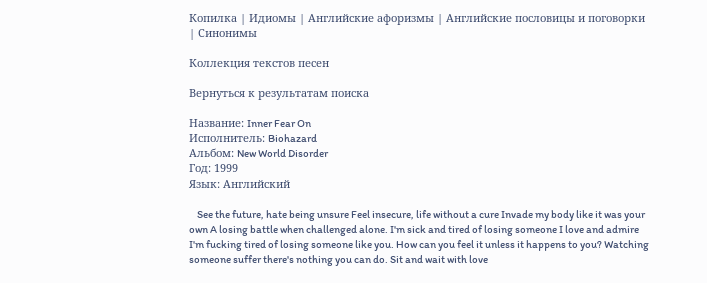Копилка | Идиомы | Английские афоризмы | Английские пословицы и поговорки | Синонимы

Коллекция текстов песен

Вернуться к результатам поиска

Название: Inner Fear On
Исполнитель: Biohazard
Альбом: New World Disorder
Год: 1999
Язык: Английский

    See the future, hate being unsure Feel insecure, life without a cure Invade my body like it was your own A losing battle when challenged alone. I'm sick and tired of losing someone I love and admire I'm fucking tired of losing someone like you. How can you feel it unless it happens to you? Watching someone suffer there's nothing you can do. Sit and wait with love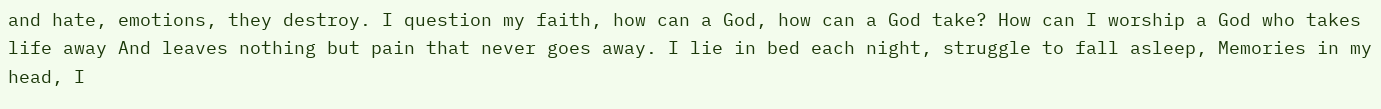and hate, emotions, they destroy. I question my faith, how can a God, how can a God take? How can I worship a God who takes life away And leaves nothing but pain that never goes away. I lie in bed each night, struggle to fall asleep, Memories in my head, I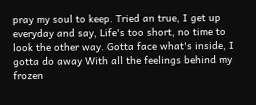pray my soul to keep. Tried an true, I get up everyday and say, Life's too short, no time to look the other way. Gotta face what's inside, I gotta do away With all the feelings behind my frozen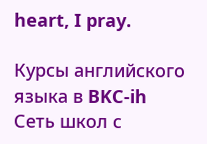heart, I pray.

Курсы английского языка в BKC-ih
Сеть школ с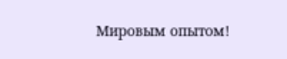Мировым опытом!